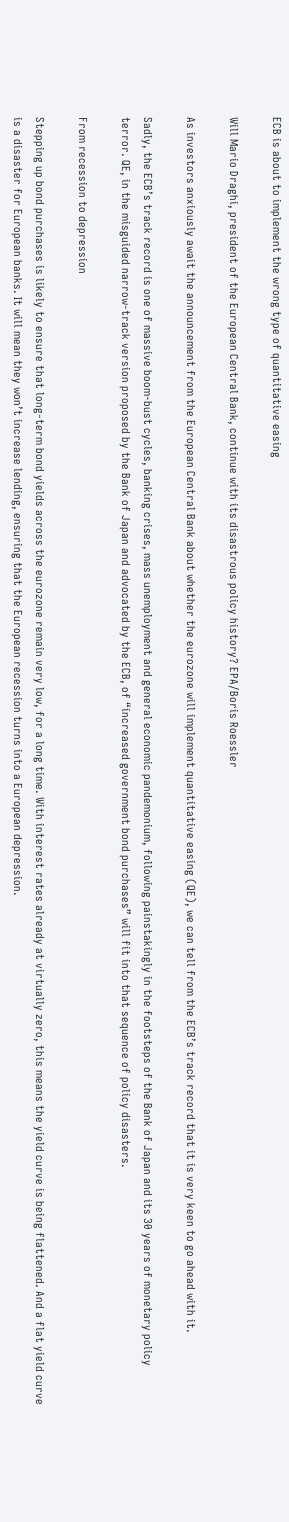ECB is about to implement the wrong type of quantitative easing

Will Mario Draghi, president of the European Central Bank, continue with its disastrous policy history? EPA/Boris Roessler

As investors anxiously await the announcement from the European Central Bank about whether the eurozone will implement quantitative easing (QE), we can tell from the ECB’s track record that it is very keen to go ahead with it.

Sadly, the ECB’s track record is one of massive boom-bust cycles, banking crises, mass unemployment and general economic pandemonium, following painstakingly in the footsteps of the Bank of Japan and its 30 years of monetary policy terror. QE, in the misguided narrow-track version proposed by the Bank of Japan and advocated by the ECB, of “increased government bond purchases” will fit into that sequence of policy disasters.

From recession to depression

Stepping up bond purchases is likely to ensure that long-term bond yields across the eurozone remain very low, for a long time. With interest rates already at virtually zero, this means the yield curve is being flattened. And a flat yield curve is a disaster for European banks. It will mean they won’t increase lending, ensuring that the European recession turns into a European depression.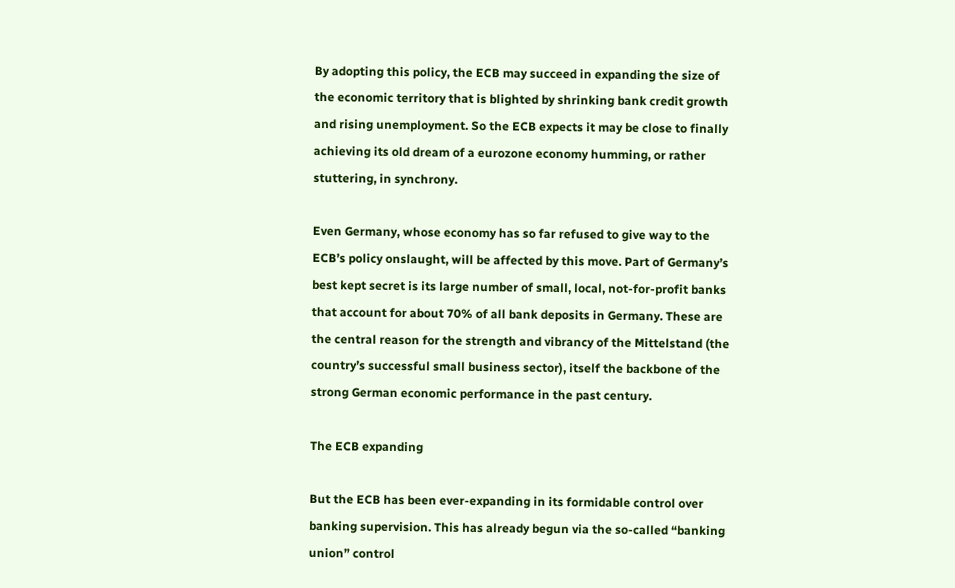By adopting this policy, the ECB may succeed in expanding the size of the economic territory that is blighted by shrinking bank credit growth and rising unemployment. So the ECB expects it may be close to finally achieving its old dream of a eurozone economy humming, or rather stuttering, in synchrony.

Even Germany, whose economy has so far refused to give way to the ECB’s policy onslaught, will be affected by this move. Part of Germany’s best kept secret is its large number of small, local, not-for-profit banks that account for about 70% of all bank deposits in Germany. These are the central reason for the strength and vibrancy of the Mittelstand (the country’s successful small business sector), itself the backbone of the strong German economic performance in the past century.

The ECB expanding

But the ECB has been ever-expanding in its formidable control over banking supervision. This has already begun via the so-called “banking union” control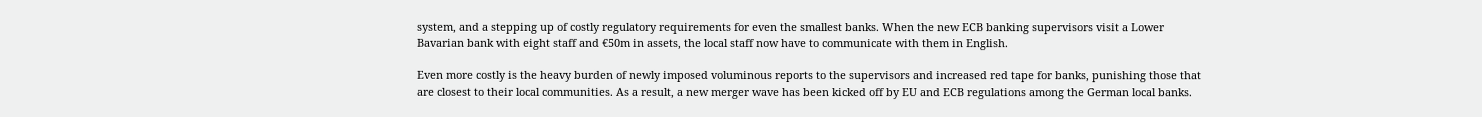system, and a stepping up of costly regulatory requirements for even the smallest banks. When the new ECB banking supervisors visit a Lower Bavarian bank with eight staff and €50m in assets, the local staff now have to communicate with them in English.

Even more costly is the heavy burden of newly imposed voluminous reports to the supervisors and increased red tape for banks, punishing those that are closest to their local communities. As a result, a new merger wave has been kicked off by EU and ECB regulations among the German local banks.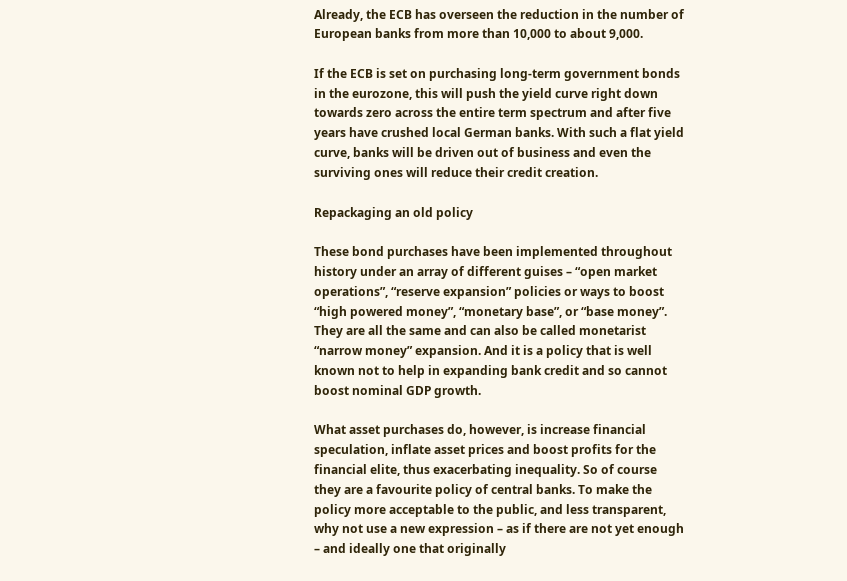Already, the ECB has overseen the reduction in the number of European banks from more than 10,000 to about 9,000.

If the ECB is set on purchasing long-term government bonds in the eurozone, this will push the yield curve right down towards zero across the entire term spectrum and after five years have crushed local German banks. With such a flat yield curve, banks will be driven out of business and even the surviving ones will reduce their credit creation.

Repackaging an old policy

These bond purchases have been implemented throughout history under an array of different guises – “open market operations”, “reserve expansion” policies or ways to boost “high powered money”, “monetary base”, or “base money”. They are all the same and can also be called monetarist “narrow money” expansion. And it is a policy that is well known not to help in expanding bank credit and so cannot boost nominal GDP growth.

What asset purchases do, however, is increase financial speculation, inflate asset prices and boost profits for the financial elite, thus exacerbating inequality. So of course they are a favourite policy of central banks. To make the policy more acceptable to the public, and less transparent, why not use a new expression – as if there are not yet enough – and ideally one that originally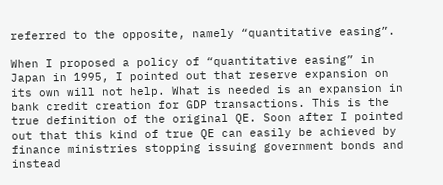referred to the opposite, namely “quantitative easing”.

When I proposed a policy of “quantitative easing” in Japan in 1995, I pointed out that reserve expansion on its own will not help. What is needed is an expansion in bank credit creation for GDP transactions. This is the true definition of the original QE. Soon after I pointed out that this kind of true QE can easily be achieved by finance ministries stopping issuing government bonds and instead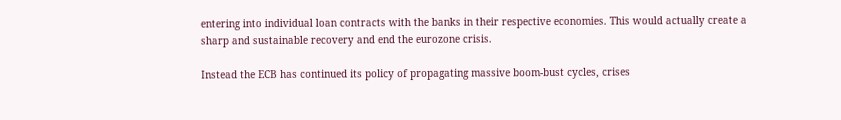entering into individual loan contracts with the banks in their respective economies. This would actually create a sharp and sustainable recovery and end the eurozone crisis.

Instead the ECB has continued its policy of propagating massive boom-bust cycles, crises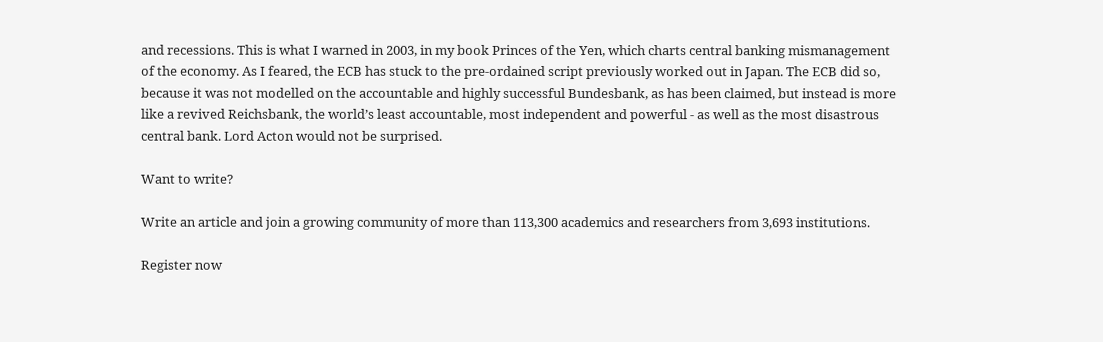and recessions. This is what I warned in 2003, in my book Princes of the Yen, which charts central banking mismanagement of the economy. As I feared, the ECB has stuck to the pre-ordained script previously worked out in Japan. The ECB did so, because it was not modelled on the accountable and highly successful Bundesbank, as has been claimed, but instead is more like a revived Reichsbank, the world’s least accountable, most independent and powerful - as well as the most disastrous central bank. Lord Acton would not be surprised.

Want to write?

Write an article and join a growing community of more than 113,300 academics and researchers from 3,693 institutions.

Register now